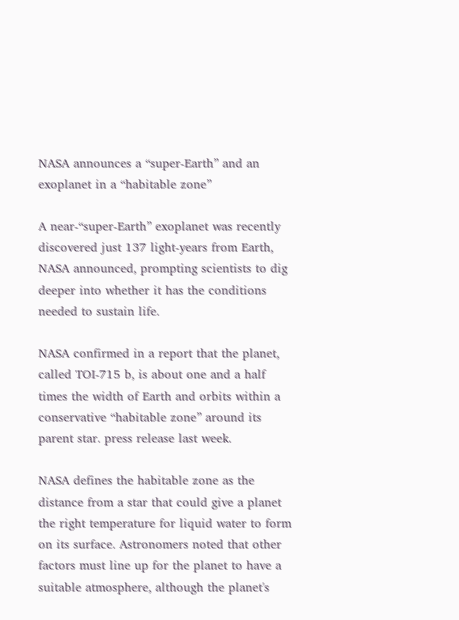NASA announces a “super-Earth” and an exoplanet in a “habitable zone”

A near-“super-Earth” exoplanet was recently discovered just 137 light-years from Earth, NASA announced, prompting scientists to dig deeper into whether it has the conditions needed to sustain life.

NASA confirmed in a report that the planet, called TOI-715 b, is about one and a half times the width of Earth and orbits within a conservative “habitable zone” around its parent star. press release last week.

NASA defines the habitable zone as the distance from a star that could give a planet the right temperature for liquid water to form on its surface. Astronomers noted that other factors must line up for the planet to have a suitable atmosphere, although the planet's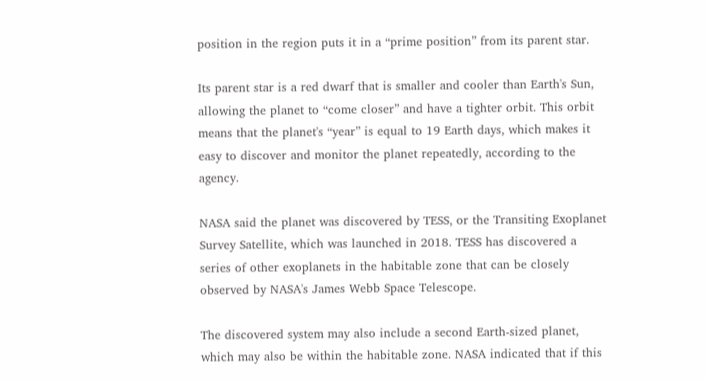position in the region puts it in a “prime position” from its parent star.

Its parent star is a red dwarf that is smaller and cooler than Earth's Sun, allowing the planet to “come closer” and have a tighter orbit. This orbit means that the planet's “year” is equal to 19 Earth days, which makes it easy to discover and monitor the planet repeatedly, according to the agency.

NASA said the planet was discovered by TESS, or the Transiting Exoplanet Survey Satellite, which was launched in 2018. TESS has discovered a series of other exoplanets in the habitable zone that can be closely observed by NASA's James Webb Space Telescope.

The discovered system may also include a second Earth-sized planet, which may also be within the habitable zone. NASA indicated that if this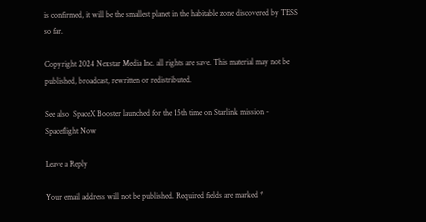is confirmed, it will be the smallest planet in the habitable zone discovered by TESS so far.

Copyright 2024 Nexstar Media Inc. all rights are save. This material may not be published, broadcast, rewritten or redistributed.

See also  SpaceX Booster launched for the 15th time on Starlink mission - Spaceflight Now

Leave a Reply

Your email address will not be published. Required fields are marked *